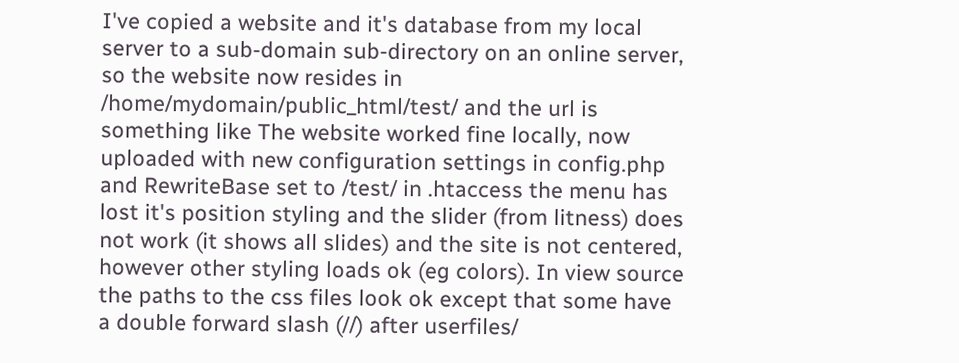I've copied a website and it's database from my local server to a sub-domain sub-directory on an online server, so the website now resides in /home/mydomain/public_html/test/ and the url is something like The website worked fine locally, now uploaded with new configuration settings in config.php and RewriteBase set to /test/ in .htaccess the menu has lost it's position styling and the slider (from litness) does not work (it shows all slides) and the site is not centered, however other styling loads ok (eg colors). In view source the paths to the css files look ok except that some have a double forward slash (//) after userfiles/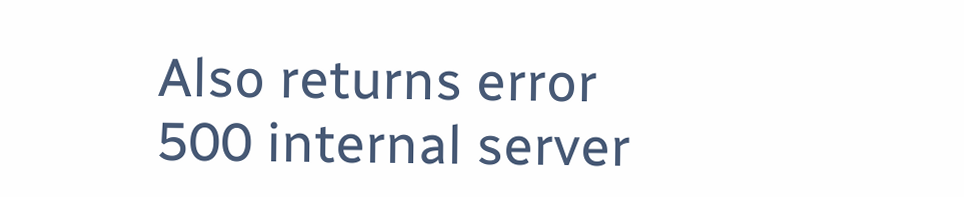Also returns error 500 internal server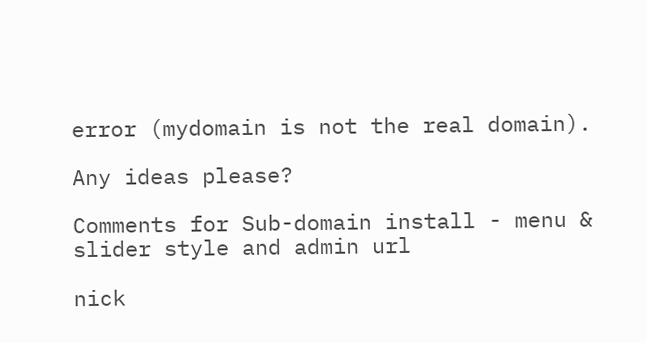error (mydomain is not the real domain).

Any ideas please?

Comments for Sub-domain install - menu & slider style and admin url

nick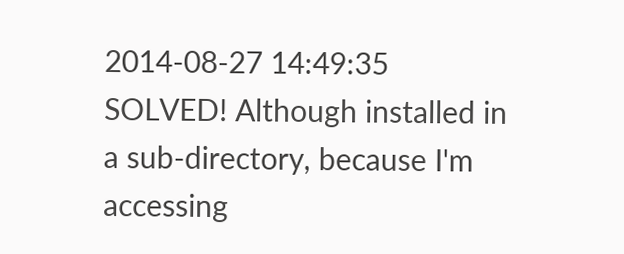2014-08-27 14:49:35
SOLVED! Although installed in a sub-directory, because I'm accessing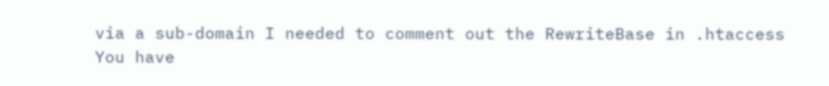via a sub-domain I needed to comment out the RewriteBase in .htaccess
You have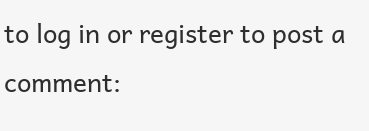to log in or register to post a comment: